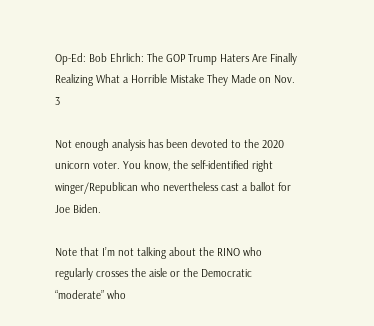Op-Ed: Bob Ehrlich: The GOP Trump Haters Are Finally Realizing What a Horrible Mistake They Made on Nov. 3

Not enough analysis has been devoted to the 2020 unicorn voter. You know, the self-identified right winger/Republican who nevertheless cast a ballot for Joe Biden.

Note that I’m not talking about the RINO who regularly crosses the aisle or the Democratic “moderate” who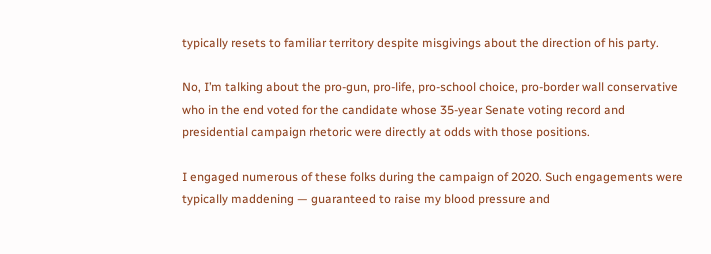typically resets to familiar territory despite misgivings about the direction of his party.

No, I’m talking about the pro-gun, pro-life, pro-school choice, pro-border wall conservative who in the end voted for the candidate whose 35-year Senate voting record and presidential campaign rhetoric were directly at odds with those positions.

I engaged numerous of these folks during the campaign of 2020. Such engagements were typically maddening — guaranteed to raise my blood pressure and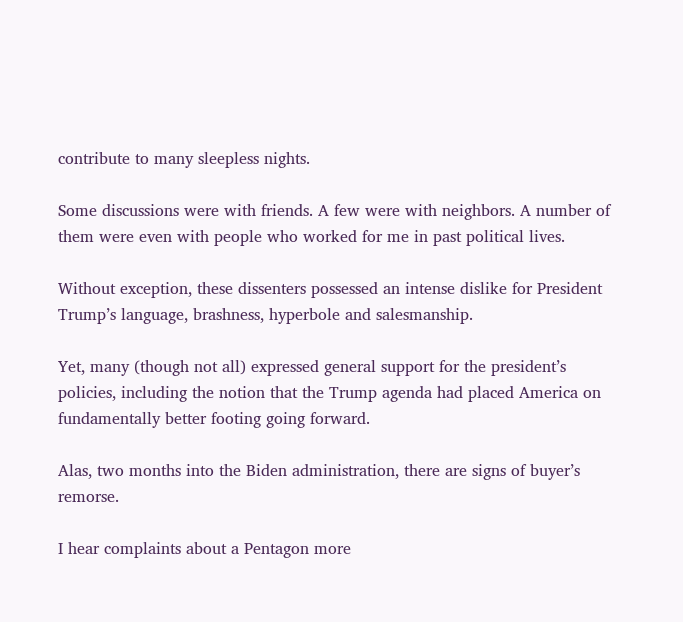contribute to many sleepless nights.

Some discussions were with friends. A few were with neighbors. A number of them were even with people who worked for me in past political lives.

Without exception, these dissenters possessed an intense dislike for President Trump’s language, brashness, hyperbole and salesmanship.

Yet, many (though not all) expressed general support for the president’s policies, including the notion that the Trump agenda had placed America on fundamentally better footing going forward.

Alas, two months into the Biden administration, there are signs of buyer’s remorse.

I hear complaints about a Pentagon more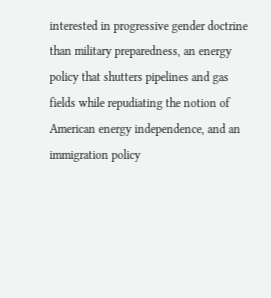interested in progressive gender doctrine than military preparedness, an energy policy that shutters pipelines and gas fields while repudiating the notion of American energy independence, and an immigration policy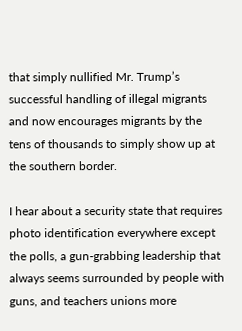that simply nullified Mr. Trump’s successful handling of illegal migrants and now encourages migrants by the tens of thousands to simply show up at the southern border.

I hear about a security state that requires photo identification everywhere except the polls, a gun-grabbing leadership that always seems surrounded by people with guns, and teachers unions more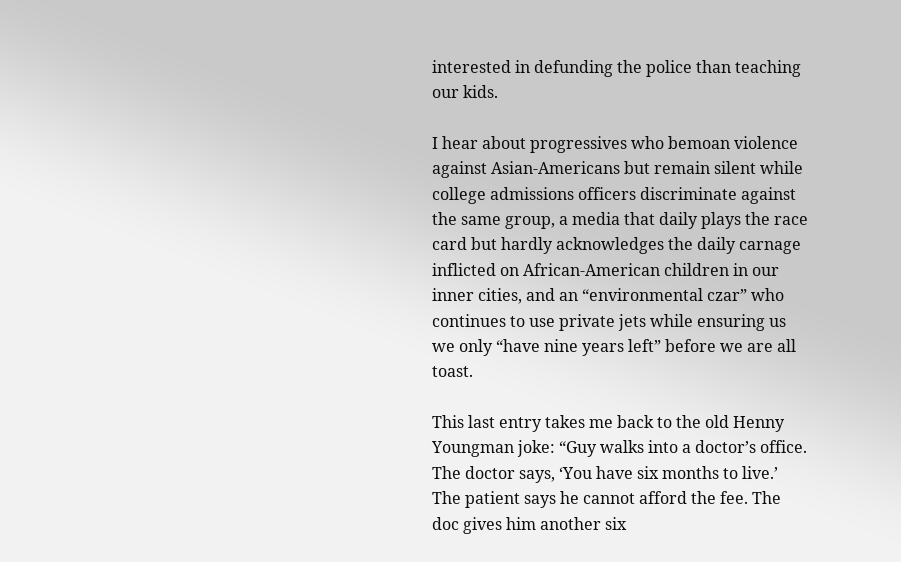interested in defunding the police than teaching our kids.

I hear about progressives who bemoan violence against Asian-Americans but remain silent while college admissions officers discriminate against the same group, a media that daily plays the race card but hardly acknowledges the daily carnage inflicted on African-American children in our inner cities, and an “environmental czar” who continues to use private jets while ensuring us we only “have nine years left” before we are all toast.

This last entry takes me back to the old Henny Youngman joke: “Guy walks into a doctor’s office. The doctor says, ‘You have six months to live.’ The patient says he cannot afford the fee. The doc gives him another six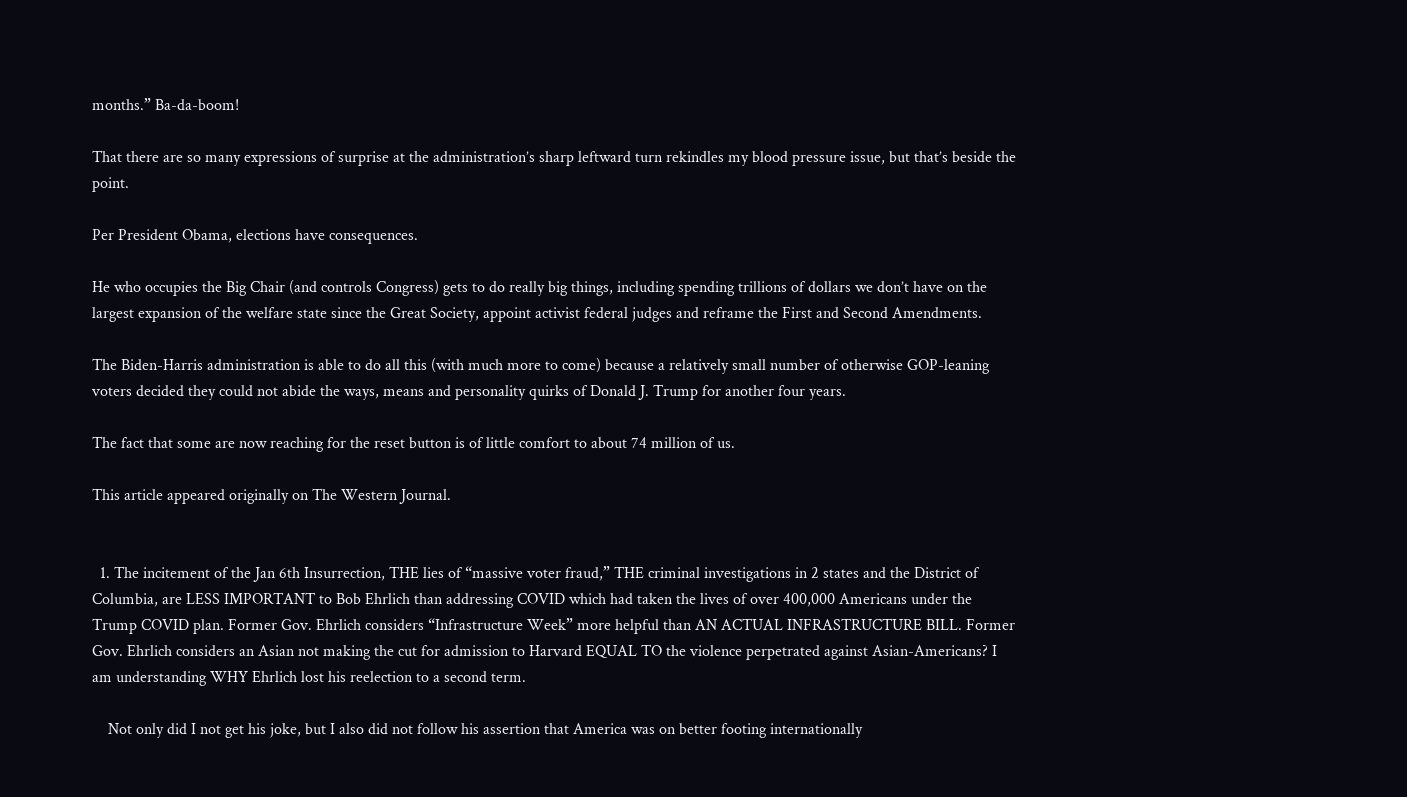months.” Ba-da-boom!

That there are so many expressions of surprise at the administration’s sharp leftward turn rekindles my blood pressure issue, but that’s beside the point.

Per President Obama, elections have consequences.

He who occupies the Big Chair (and controls Congress) gets to do really big things, including spending trillions of dollars we don’t have on the largest expansion of the welfare state since the Great Society, appoint activist federal judges and reframe the First and Second Amendments.

The Biden-Harris administration is able to do all this (with much more to come) because a relatively small number of otherwise GOP-leaning voters decided they could not abide the ways, means and personality quirks of Donald J. Trump for another four years.

The fact that some are now reaching for the reset button is of little comfort to about 74 million of us.

This article appeared originally on The Western Journal.


  1. The incitement of the Jan 6th Insurrection, THE lies of “massive voter fraud,” THE criminal investigations in 2 states and the District of Columbia, are LESS IMPORTANT to Bob Ehrlich than addressing COVID which had taken the lives of over 400,000 Americans under the Trump COVID plan. Former Gov. Ehrlich considers “Infrastructure Week” more helpful than AN ACTUAL INFRASTRUCTURE BILL. Former Gov. Ehrlich considers an Asian not making the cut for admission to Harvard EQUAL TO the violence perpetrated against Asian-Americans? I am understanding WHY Ehrlich lost his reelection to a second term.

    Not only did I not get his joke, but I also did not follow his assertion that America was on better footing internationally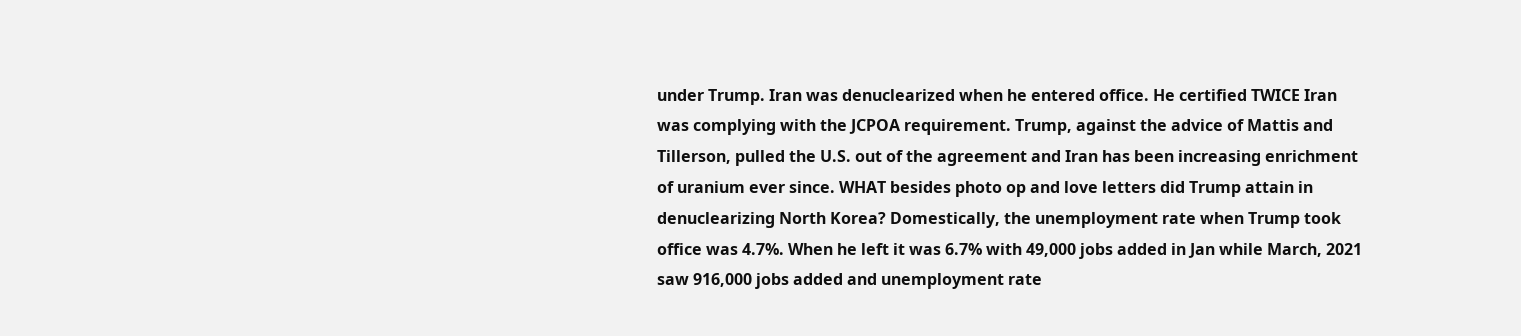under Trump. Iran was denuclearized when he entered office. He certified TWICE Iran was complying with the JCPOA requirement. Trump, against the advice of Mattis and Tillerson, pulled the U.S. out of the agreement and Iran has been increasing enrichment of uranium ever since. WHAT besides photo op and love letters did Trump attain in denuclearizing North Korea? Domestically, the unemployment rate when Trump took office was 4.7%. When he left it was 6.7% with 49,000 jobs added in Jan while March, 2021 saw 916,000 jobs added and unemployment rate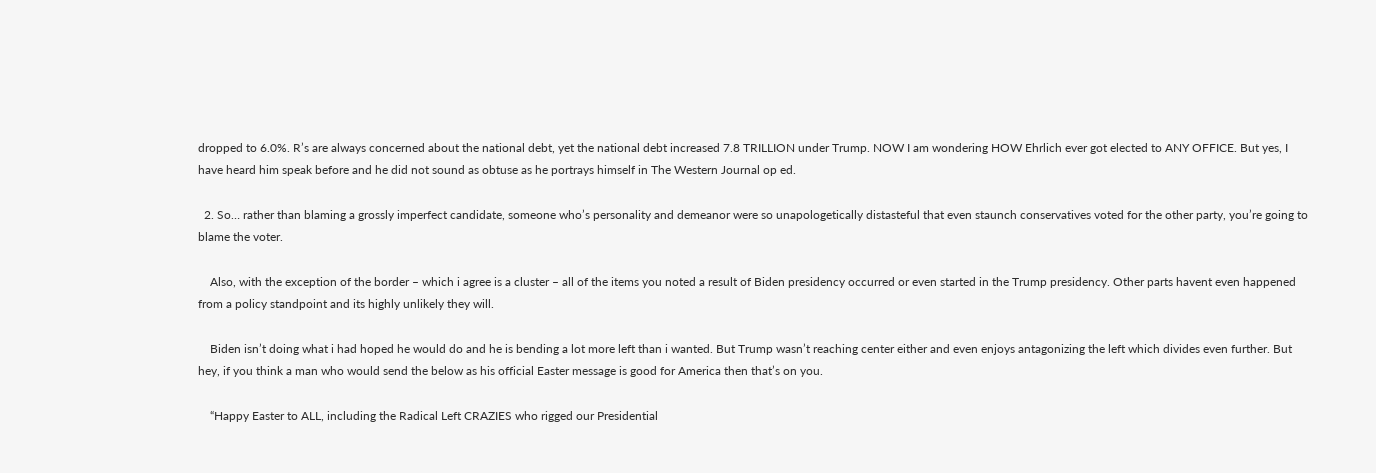dropped to 6.0%. R’s are always concerned about the national debt, yet the national debt increased 7.8 TRILLION under Trump. NOW I am wondering HOW Ehrlich ever got elected to ANY OFFICE. But yes, I have heard him speak before and he did not sound as obtuse as he portrays himself in The Western Journal op ed.

  2. So… rather than blaming a grossly imperfect candidate, someone who’s personality and demeanor were so unapologetically distasteful that even staunch conservatives voted for the other party, you’re going to blame the voter.

    Also, with the exception of the border – which i agree is a cluster – all of the items you noted a result of Biden presidency occurred or even started in the Trump presidency. Other parts havent even happened from a policy standpoint and its highly unlikely they will.

    Biden isn’t doing what i had hoped he would do and he is bending a lot more left than i wanted. But Trump wasn’t reaching center either and even enjoys antagonizing the left which divides even further. But hey, if you think a man who would send the below as his official Easter message is good for America then that’s on you.

    “Happy Easter to ALL, including the Radical Left CRAZIES who rigged our Presidential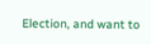Election, and want to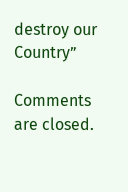destroy our Country”

Comments are closed.